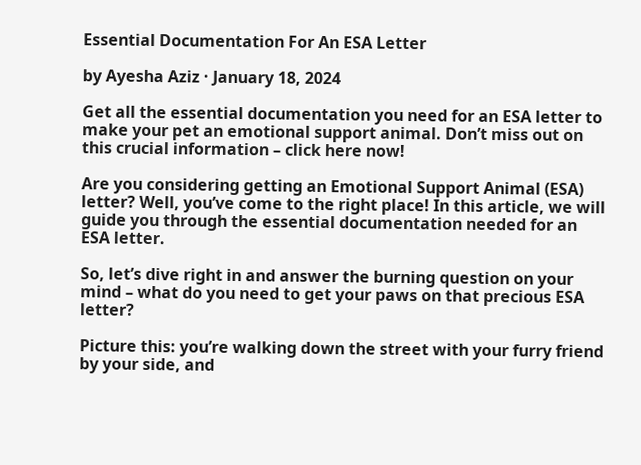Essential Documentation For An ESA Letter

by Ayesha Aziz · January 18, 2024

Get all the essential documentation you need for an ESA letter to make your pet an emotional support animal. Don’t miss out on this crucial information – click here now!

Are you considering getting an Emotional Support Animal (ESA) letter? Well, you’ve come to the right place! In this article, we will guide you through the essential documentation needed for an ESA letter.

So, let’s dive right in and answer the burning question on your mind – what do you need to get your paws on that precious ESA letter?

Picture this: you’re walking down the street with your furry friend by your side, and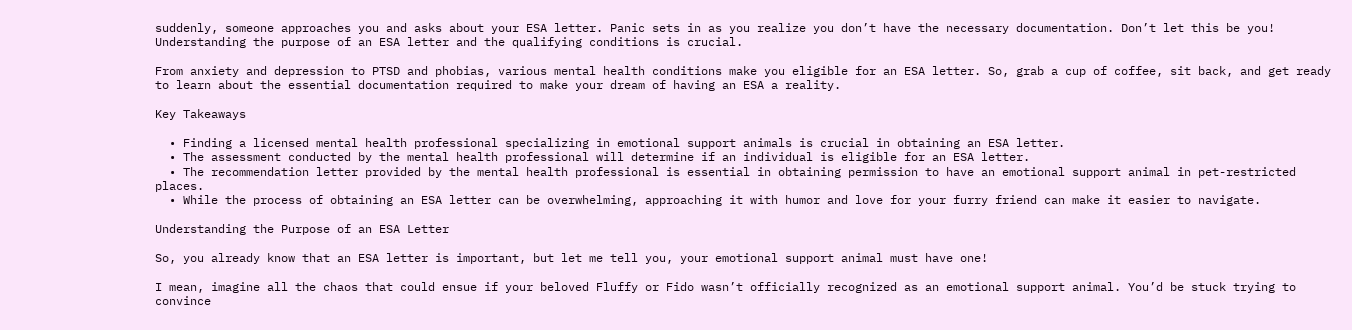suddenly, someone approaches you and asks about your ESA letter. Panic sets in as you realize you don’t have the necessary documentation. Don’t let this be you! Understanding the purpose of an ESA letter and the qualifying conditions is crucial.

From anxiety and depression to PTSD and phobias, various mental health conditions make you eligible for an ESA letter. So, grab a cup of coffee, sit back, and get ready to learn about the essential documentation required to make your dream of having an ESA a reality.

Key Takeaways

  • Finding a licensed mental health professional specializing in emotional support animals is crucial in obtaining an ESA letter.
  • The assessment conducted by the mental health professional will determine if an individual is eligible for an ESA letter.
  • The recommendation letter provided by the mental health professional is essential in obtaining permission to have an emotional support animal in pet-restricted places.
  • While the process of obtaining an ESA letter can be overwhelming, approaching it with humor and love for your furry friend can make it easier to navigate.

Understanding the Purpose of an ESA Letter

So, you already know that an ESA letter is important, but let me tell you, your emotional support animal must have one!

I mean, imagine all the chaos that could ensue if your beloved Fluffy or Fido wasn’t officially recognized as an emotional support animal. You’d be stuck trying to convince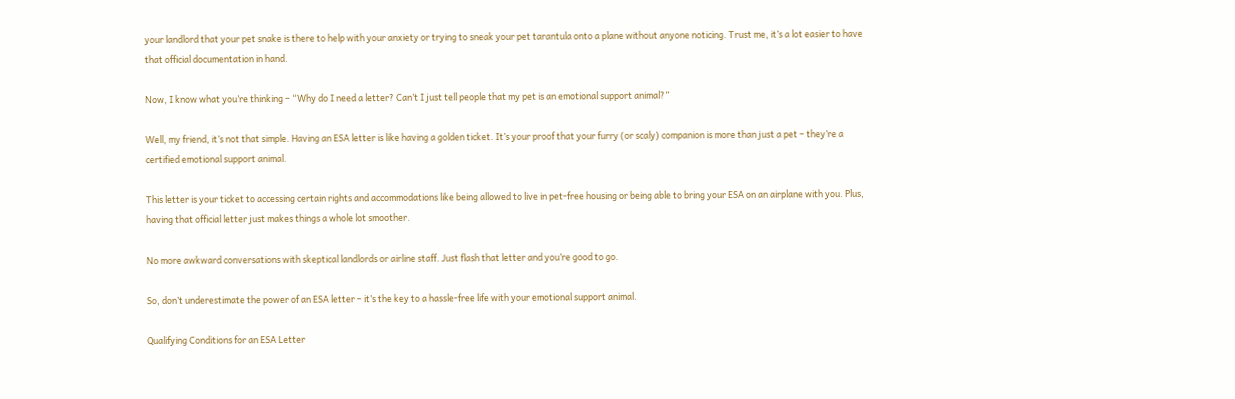your landlord that your pet snake is there to help with your anxiety or trying to sneak your pet tarantula onto a plane without anyone noticing. Trust me, it’s a lot easier to have that official documentation in hand.

Now, I know what you’re thinking – “Why do I need a letter? Can’t I just tell people that my pet is an emotional support animal?”

Well, my friend, it’s not that simple. Having an ESA letter is like having a golden ticket. It’s your proof that your furry (or scaly) companion is more than just a pet – they’re a certified emotional support animal.

This letter is your ticket to accessing certain rights and accommodations like being allowed to live in pet-free housing or being able to bring your ESA on an airplane with you. Plus, having that official letter just makes things a whole lot smoother.

No more awkward conversations with skeptical landlords or airline staff. Just flash that letter and you’re good to go.

So, don’t underestimate the power of an ESA letter – it’s the key to a hassle-free life with your emotional support animal.

Qualifying Conditions for an ESA Letter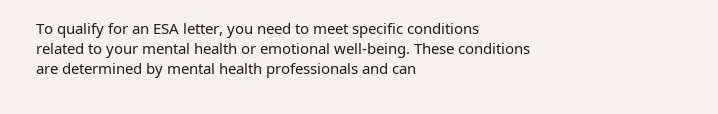To qualify for an ESA letter, you need to meet specific conditions related to your mental health or emotional well-being. These conditions are determined by mental health professionals and can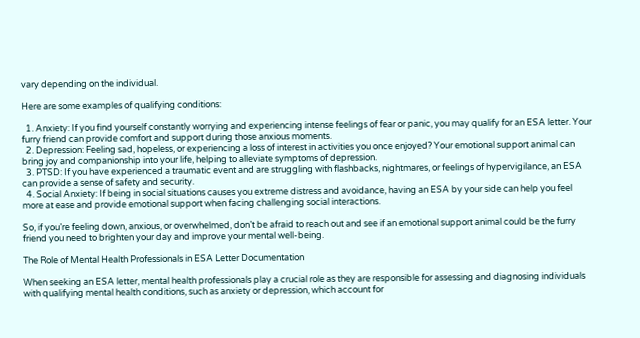vary depending on the individual.

Here are some examples of qualifying conditions:

  1. Anxiety: If you find yourself constantly worrying and experiencing intense feelings of fear or panic, you may qualify for an ESA letter. Your furry friend can provide comfort and support during those anxious moments.
  2. Depression: Feeling sad, hopeless, or experiencing a loss of interest in activities you once enjoyed? Your emotional support animal can bring joy and companionship into your life, helping to alleviate symptoms of depression.
  3. PTSD: If you have experienced a traumatic event and are struggling with flashbacks, nightmares, or feelings of hypervigilance, an ESA can provide a sense of safety and security.
  4. Social Anxiety: If being in social situations causes you extreme distress and avoidance, having an ESA by your side can help you feel more at ease and provide emotional support when facing challenging social interactions.

So, if you’re feeling down, anxious, or overwhelmed, don’t be afraid to reach out and see if an emotional support animal could be the furry friend you need to brighten your day and improve your mental well-being.

The Role of Mental Health Professionals in ESA Letter Documentation

When seeking an ESA letter, mental health professionals play a crucial role as they are responsible for assessing and diagnosing individuals with qualifying mental health conditions, such as anxiety or depression, which account for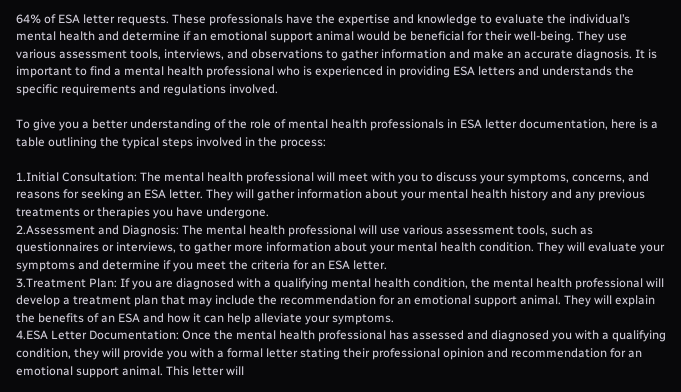64% of ESA letter requests. These professionals have the expertise and knowledge to evaluate the individual’s mental health and determine if an emotional support animal would be beneficial for their well-being. They use various assessment tools, interviews, and observations to gather information and make an accurate diagnosis. It is important to find a mental health professional who is experienced in providing ESA letters and understands the specific requirements and regulations involved.

To give you a better understanding of the role of mental health professionals in ESA letter documentation, here is a table outlining the typical steps involved in the process:

1.Initial Consultation: The mental health professional will meet with you to discuss your symptoms, concerns, and reasons for seeking an ESA letter. They will gather information about your mental health history and any previous treatments or therapies you have undergone.
2.Assessment and Diagnosis: The mental health professional will use various assessment tools, such as questionnaires or interviews, to gather more information about your mental health condition. They will evaluate your symptoms and determine if you meet the criteria for an ESA letter.
3.Treatment Plan: If you are diagnosed with a qualifying mental health condition, the mental health professional will develop a treatment plan that may include the recommendation for an emotional support animal. They will explain the benefits of an ESA and how it can help alleviate your symptoms.
4.ESA Letter Documentation: Once the mental health professional has assessed and diagnosed you with a qualifying condition, they will provide you with a formal letter stating their professional opinion and recommendation for an emotional support animal. This letter will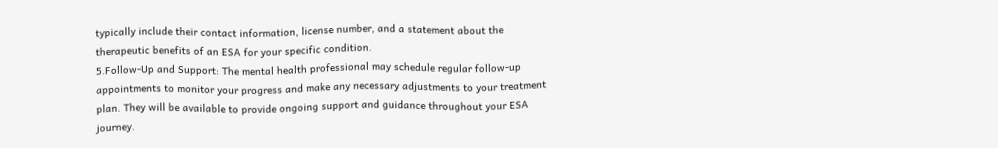typically include their contact information, license number, and a statement about the therapeutic benefits of an ESA for your specific condition.
5.Follow-Up and Support: The mental health professional may schedule regular follow-up appointments to monitor your progress and make any necessary adjustments to your treatment plan. They will be available to provide ongoing support and guidance throughout your ESA journey.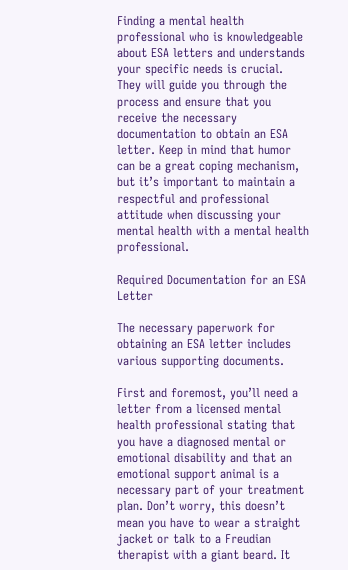Finding a mental health professional who is knowledgeable about ESA letters and understands your specific needs is crucial. They will guide you through the process and ensure that you receive the necessary documentation to obtain an ESA letter. Keep in mind that humor can be a great coping mechanism, but it’s important to maintain a respectful and professional attitude when discussing your mental health with a mental health professional.

Required Documentation for an ESA Letter

The necessary paperwork for obtaining an ESA letter includes various supporting documents.

First and foremost, you’ll need a letter from a licensed mental health professional stating that you have a diagnosed mental or emotional disability and that an emotional support animal is a necessary part of your treatment plan. Don’t worry, this doesn’t mean you have to wear a straight jacket or talk to a Freudian therapist with a giant beard. It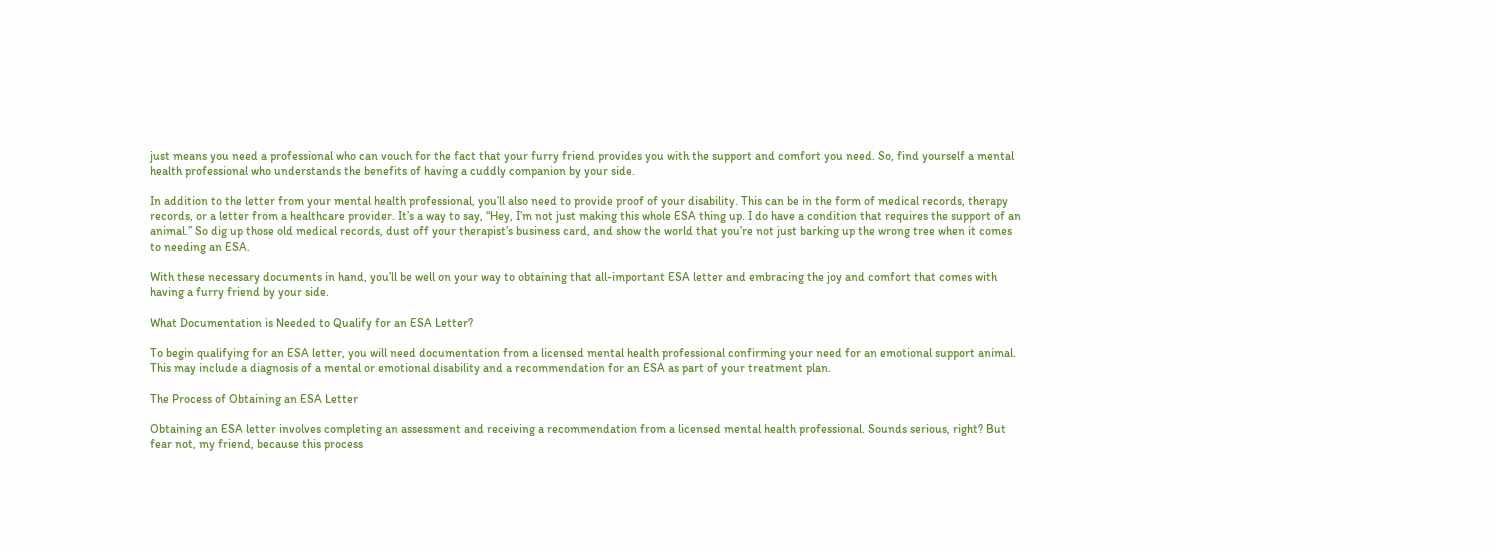just means you need a professional who can vouch for the fact that your furry friend provides you with the support and comfort you need. So, find yourself a mental health professional who understands the benefits of having a cuddly companion by your side.

In addition to the letter from your mental health professional, you’ll also need to provide proof of your disability. This can be in the form of medical records, therapy records, or a letter from a healthcare provider. It’s a way to say, “Hey, I’m not just making this whole ESA thing up. I do have a condition that requires the support of an animal.” So dig up those old medical records, dust off your therapist’s business card, and show the world that you’re not just barking up the wrong tree when it comes to needing an ESA.

With these necessary documents in hand, you’ll be well on your way to obtaining that all-important ESA letter and embracing the joy and comfort that comes with having a furry friend by your side.

What Documentation is Needed to Qualify for an ESA Letter?

To begin qualifying for an ESA letter, you will need documentation from a licensed mental health professional confirming your need for an emotional support animal. This may include a diagnosis of a mental or emotional disability and a recommendation for an ESA as part of your treatment plan.

The Process of Obtaining an ESA Letter

Obtaining an ESA letter involves completing an assessment and receiving a recommendation from a licensed mental health professional. Sounds serious, right? But fear not, my friend, because this process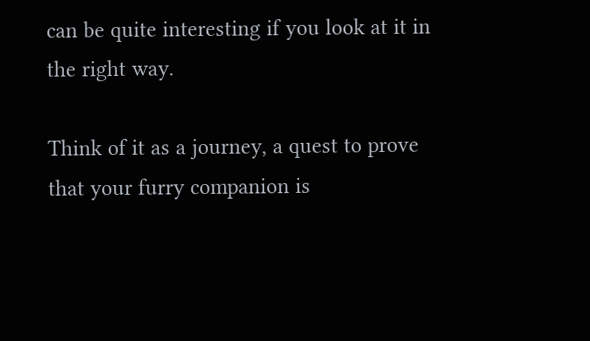can be quite interesting if you look at it in the right way.

Think of it as a journey, a quest to prove that your furry companion is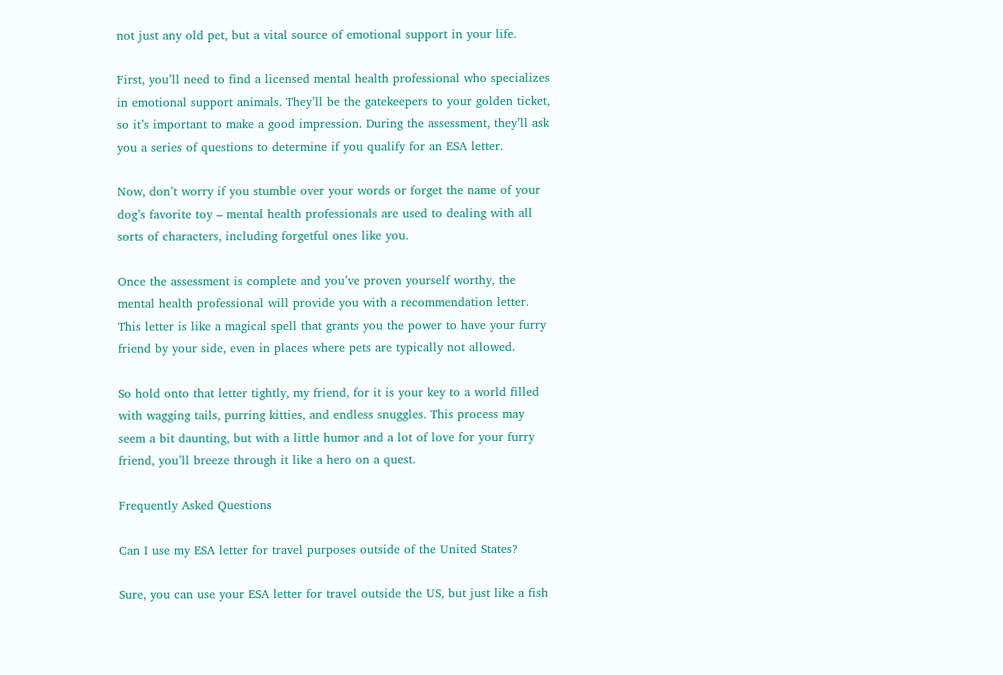not just any old pet, but a vital source of emotional support in your life.

First, you’ll need to find a licensed mental health professional who specializes in emotional support animals. They’ll be the gatekeepers to your golden ticket, so it’s important to make a good impression. During the assessment, they’ll ask you a series of questions to determine if you qualify for an ESA letter.

Now, don’t worry if you stumble over your words or forget the name of your dog’s favorite toy – mental health professionals are used to dealing with all sorts of characters, including forgetful ones like you.

Once the assessment is complete and you’ve proven yourself worthy, the mental health professional will provide you with a recommendation letter. This letter is like a magical spell that grants you the power to have your furry friend by your side, even in places where pets are typically not allowed.

So hold onto that letter tightly, my friend, for it is your key to a world filled with wagging tails, purring kitties, and endless snuggles. This process may seem a bit daunting, but with a little humor and a lot of love for your furry friend, you’ll breeze through it like a hero on a quest.

Frequently Asked Questions

Can I use my ESA letter for travel purposes outside of the United States?

Sure, you can use your ESA letter for travel outside the US, but just like a fish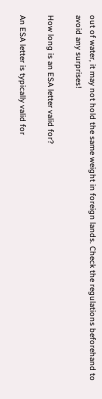out of water, it may not hold the same weight in foreign lands. Check the regulations beforehand to avoid any surprises!

How long is an ESA letter valid for?

An ESA letter is typically valid for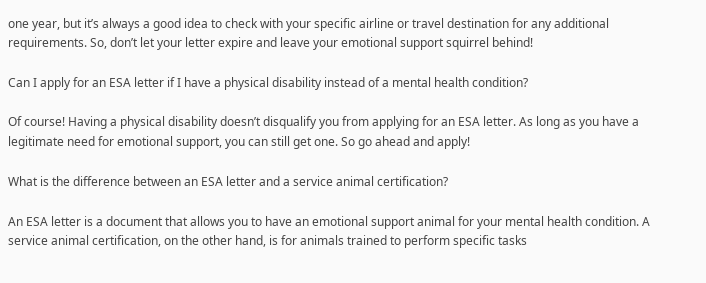one year, but it’s always a good idea to check with your specific airline or travel destination for any additional requirements. So, don’t let your letter expire and leave your emotional support squirrel behind!

Can I apply for an ESA letter if I have a physical disability instead of a mental health condition?

Of course! Having a physical disability doesn’t disqualify you from applying for an ESA letter. As long as you have a legitimate need for emotional support, you can still get one. So go ahead and apply!

What is the difference between an ESA letter and a service animal certification?

An ESA letter is a document that allows you to have an emotional support animal for your mental health condition. A service animal certification, on the other hand, is for animals trained to perform specific tasks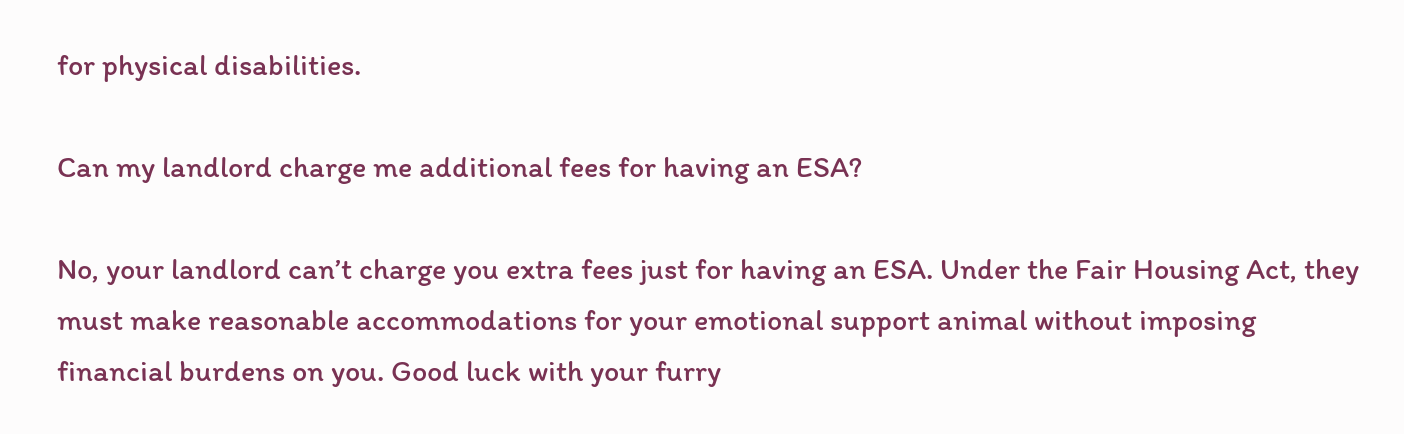for physical disabilities.

Can my landlord charge me additional fees for having an ESA?

No, your landlord can’t charge you extra fees just for having an ESA. Under the Fair Housing Act, they must make reasonable accommodations for your emotional support animal without imposing financial burdens on you. Good luck with your furry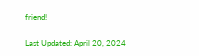friend!

Last Updated: April 20, 2024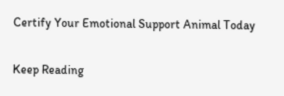Certify Your Emotional Support Animal Today

Keep Reading